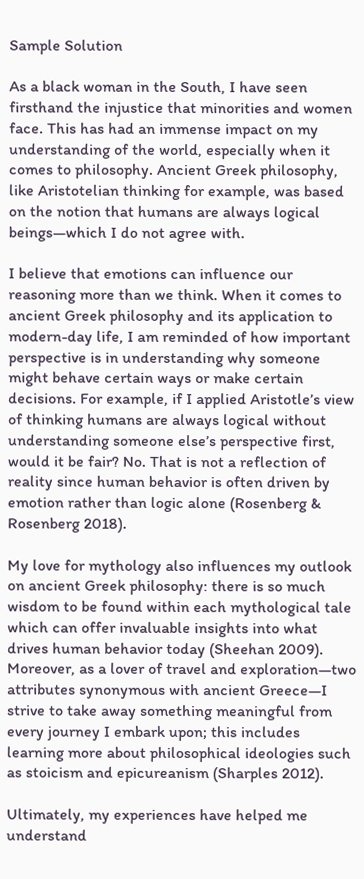Sample Solution

As a black woman in the South, I have seen firsthand the injustice that minorities and women face. This has had an immense impact on my understanding of the world, especially when it comes to philosophy. Ancient Greek philosophy, like Aristotelian thinking for example, was based on the notion that humans are always logical beings—which I do not agree with.

I believe that emotions can influence our reasoning more than we think. When it comes to ancient Greek philosophy and its application to modern-day life, I am reminded of how important perspective is in understanding why someone might behave certain ways or make certain decisions. For example, if I applied Aristotle’s view of thinking humans are always logical without understanding someone else’s perspective first, would it be fair? No. That is not a reflection of reality since human behavior is often driven by emotion rather than logic alone (Rosenberg & Rosenberg 2018).

My love for mythology also influences my outlook on ancient Greek philosophy: there is so much wisdom to be found within each mythological tale which can offer invaluable insights into what drives human behavior today (Sheehan 2009). Moreover, as a lover of travel and exploration—two attributes synonymous with ancient Greece—I strive to take away something meaningful from every journey I embark upon; this includes learning more about philosophical ideologies such as stoicism and epicureanism (Sharples 2012).

Ultimately, my experiences have helped me understand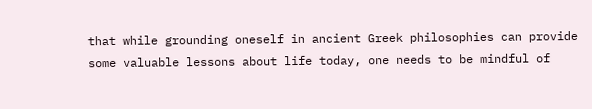that while grounding oneself in ancient Greek philosophies can provide some valuable lessons about life today, one needs to be mindful of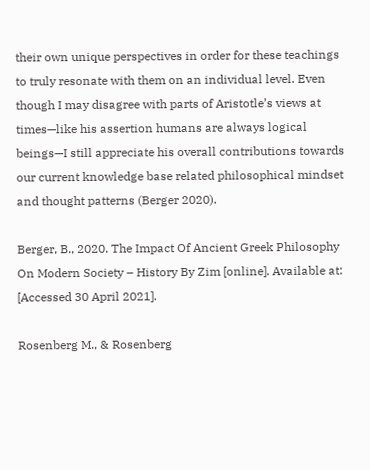their own unique perspectives in order for these teachings to truly resonate with them on an individual level. Even though I may disagree with parts of Aristotle’s views at times—like his assertion humans are always logical beings—I still appreciate his overall contributions towards our current knowledge base related philosophical mindset and thought patterns (Berger 2020).

Berger, B., 2020. The Impact Of Ancient Greek Philosophy On Modern Society – History By Zim [online]. Available at: [Accessed 30 April 2021].

Rosenberg M., & Rosenberg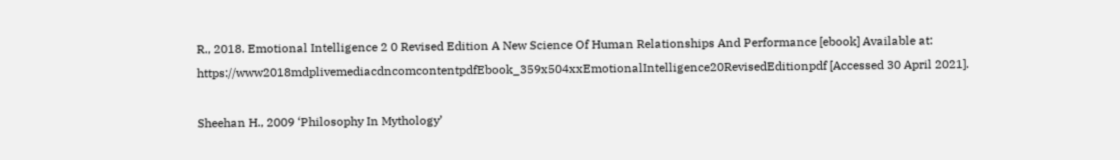R., 2018. Emotional Intelligence 2 0 Revised Edition A New Science Of Human Relationships And Performance [ebook] Available at: https://www2018mdplivemediacdncomcontentpdfEbook_359x504xxEmotionalIntelligence20RevisedEditionpdf [Accessed 30 April 2021].

Sheehan H., 2009 ‘Philosophy In Mythology’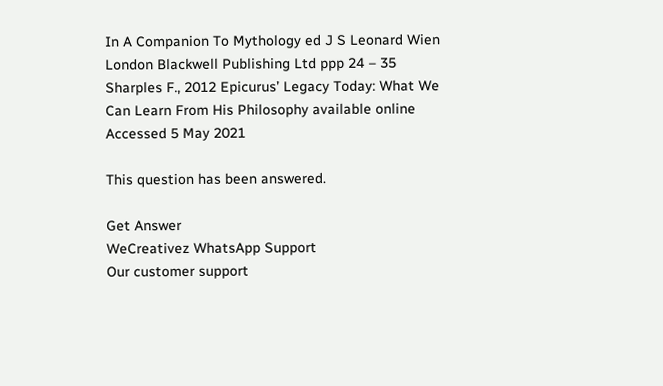In A Companion To Mythology ed J S Leonard Wien London Blackwell Publishing Ltd ppp 24 – 35 Sharples F., 2012 Epicurus’ Legacy Today: What We Can Learn From His Philosophy available online Accessed 5 May 2021

This question has been answered.

Get Answer
WeCreativez WhatsApp Support
Our customer support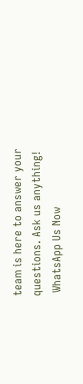team is here to answer your questions. Ask us anything!
 WhatsApp Us Now